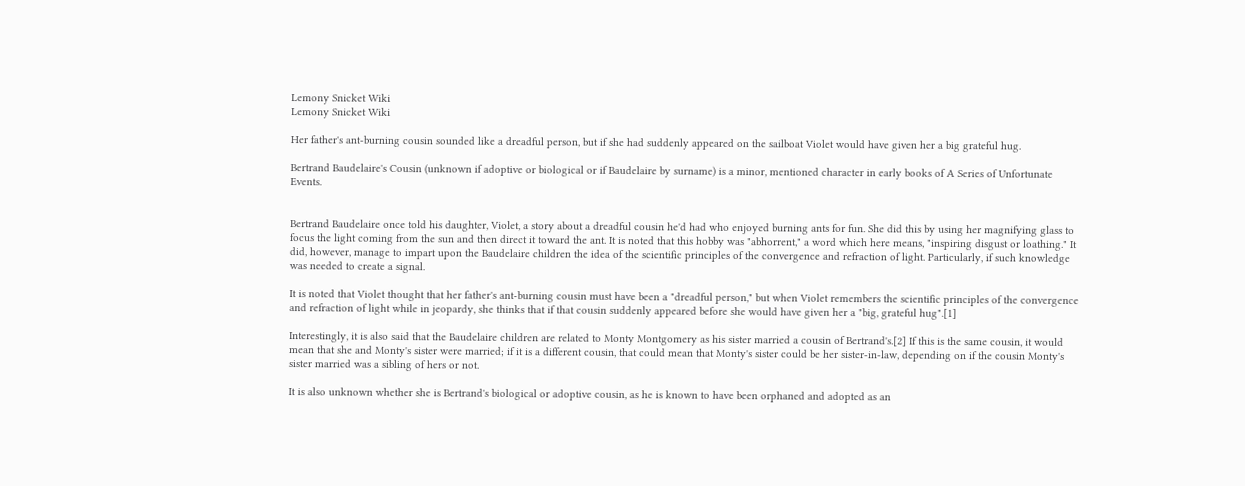Lemony Snicket Wiki
Lemony Snicket Wiki

Her father's ant-burning cousin sounded like a dreadful person, but if she had suddenly appeared on the sailboat Violet would have given her a big grateful hug.

Bertrand Baudelaire's Cousin (unknown if adoptive or biological or if Baudelaire by surname) is a minor, mentioned character in early books of A Series of Unfortunate Events.


Bertrand Baudelaire once told his daughter, Violet, a story about a dreadful cousin he'd had who enjoyed burning ants for fun. She did this by using her magnifying glass to focus the light coming from the sun and then direct it toward the ant. It is noted that this hobby was "abhorrent," a word which here means, "inspiring disgust or loathing." It did, however, manage to impart upon the Baudelaire children the idea of the scientific principles of the convergence and refraction of light. Particularly, if such knowledge was needed to create a signal.

It is noted that Violet thought that her father's ant-burning cousin must have been a "dreadful person," but when Violet remembers the scientific principles of the convergence and refraction of light while in jeopardy, she thinks that if that cousin suddenly appeared before she would have given her a "big, grateful hug".[1]

Interestingly, it is also said that the Baudelaire children are related to Monty Montgomery as his sister married a cousin of Bertrand's.[2] If this is the same cousin, it would mean that she and Monty's sister were married; if it is a different cousin, that could mean that Monty's sister could be her sister-in-law, depending on if the cousin Monty's sister married was a sibling of hers or not.

It is also unknown whether she is Bertrand's biological or adoptive cousin, as he is known to have been orphaned and adopted as an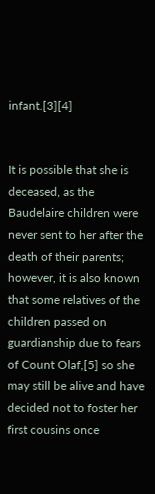infant.[3][4]


It is possible that she is deceased, as the Baudelaire children were never sent to her after the death of their parents; however, it is also known that some relatives of the children passed on guardianship due to fears of Count Olaf,[5] so she may still be alive and have decided not to foster her first cousins once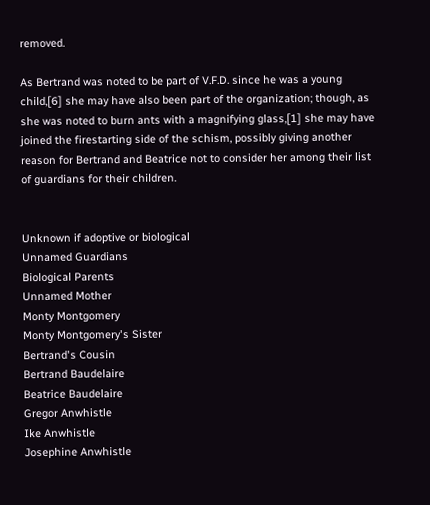removed.

As Bertrand was noted to be part of V.F.D. since he was a young child,[6] she may have also been part of the organization; though, as she was noted to burn ants with a magnifying glass,[1] she may have joined the firestarting side of the schism, possibly giving another reason for Bertrand and Beatrice not to consider her among their list of guardians for their children.


Unknown if adoptive or biological
Unnamed Guardians
Biological Parents
Unnamed Mother
Monty Montgomery
Monty Montgomery's Sister
Bertrand's Cousin
Bertrand Baudelaire
Beatrice Baudelaire
Gregor Anwhistle
Ike Anwhistle
Josephine Anwhistle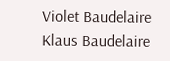Violet Baudelaire
Klaus Baudelaire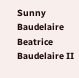Sunny Baudelaire
Beatrice Baudelaire II